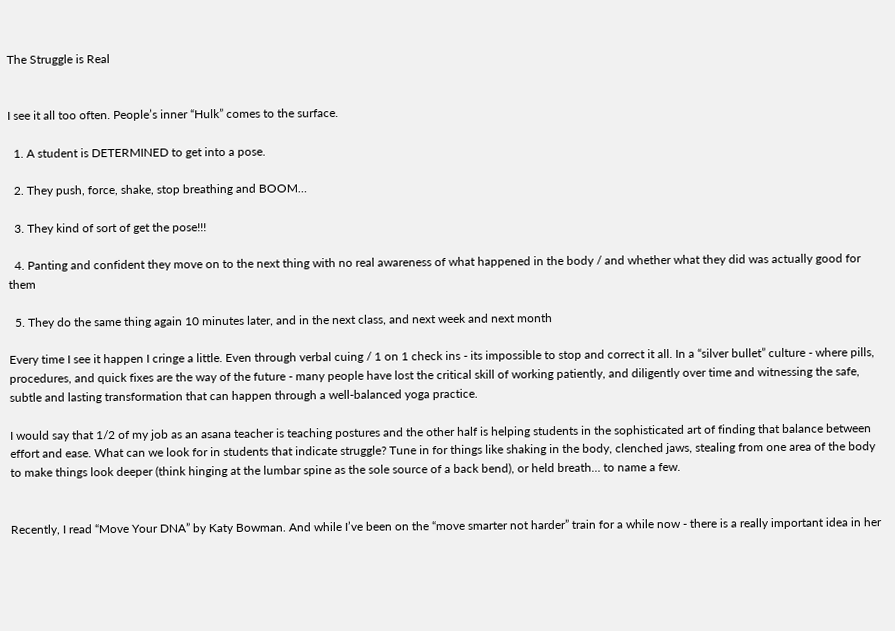The Struggle is Real


I see it all too often. People’s inner “Hulk” comes to the surface.

  1. A student is DETERMINED to get into a pose.

  2. They push, force, shake, stop breathing and BOOM…

  3. They kind of sort of get the pose!!!

  4. Panting and confident they move on to the next thing with no real awareness of what happened in the body / and whether what they did was actually good for them

  5. They do the same thing again 10 minutes later, and in the next class, and next week and next month

Every time I see it happen I cringe a little. Even through verbal cuing / 1 on 1 check ins - its impossible to stop and correct it all. In a “silver bullet” culture - where pills, procedures, and quick fixes are the way of the future - many people have lost the critical skill of working patiently, and diligently over time and witnessing the safe, subtle and lasting transformation that can happen through a well-balanced yoga practice.

I would say that 1/2 of my job as an asana teacher is teaching postures and the other half is helping students in the sophisticated art of finding that balance between effort and ease. What can we look for in students that indicate struggle? Tune in for things like shaking in the body, clenched jaws, stealing from one area of the body to make things look deeper (think hinging at the lumbar spine as the sole source of a back bend), or held breath… to name a few.


Recently, I read “Move Your DNA” by Katy Bowman. And while I’ve been on the “move smarter not harder” train for a while now - there is a really important idea in her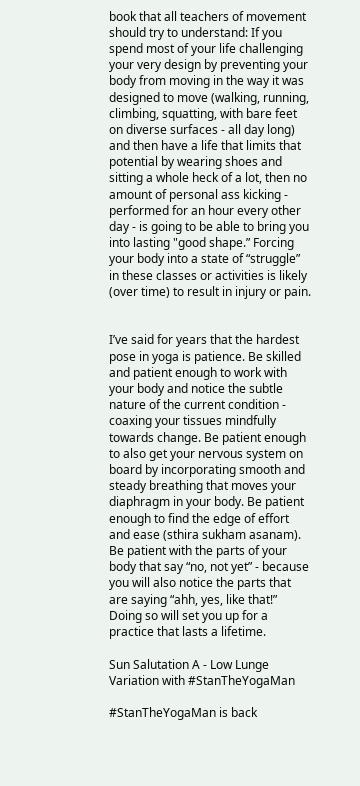book that all teachers of movement should try to understand: If you spend most of your life challenging your very design by preventing your body from moving in the way it was designed to move (walking, running, climbing, squatting, with bare feet on diverse surfaces - all day long) and then have a life that limits that potential by wearing shoes and sitting a whole heck of a lot, then no amount of personal ass kicking - performed for an hour every other day - is going to be able to bring you into lasting "good shape.” Forcing your body into a state of “struggle” in these classes or activities is likely (over time) to result in injury or pain.


I’ve said for years that the hardest pose in yoga is patience. Be skilled and patient enough to work with your body and notice the subtle nature of the current condition - coaxing your tissues mindfully towards change. Be patient enough to also get your nervous system on board by incorporating smooth and steady breathing that moves your diaphragm in your body. Be patient enough to find the edge of effort and ease (sthira sukham asanam). Be patient with the parts of your body that say “no, not yet” - because you will also notice the parts that are saying “ahh, yes, like that!” Doing so will set you up for a practice that lasts a lifetime.

Sun Salutation A - Low Lunge Variation with #StanTheYogaMan

#StanTheYogaMan is back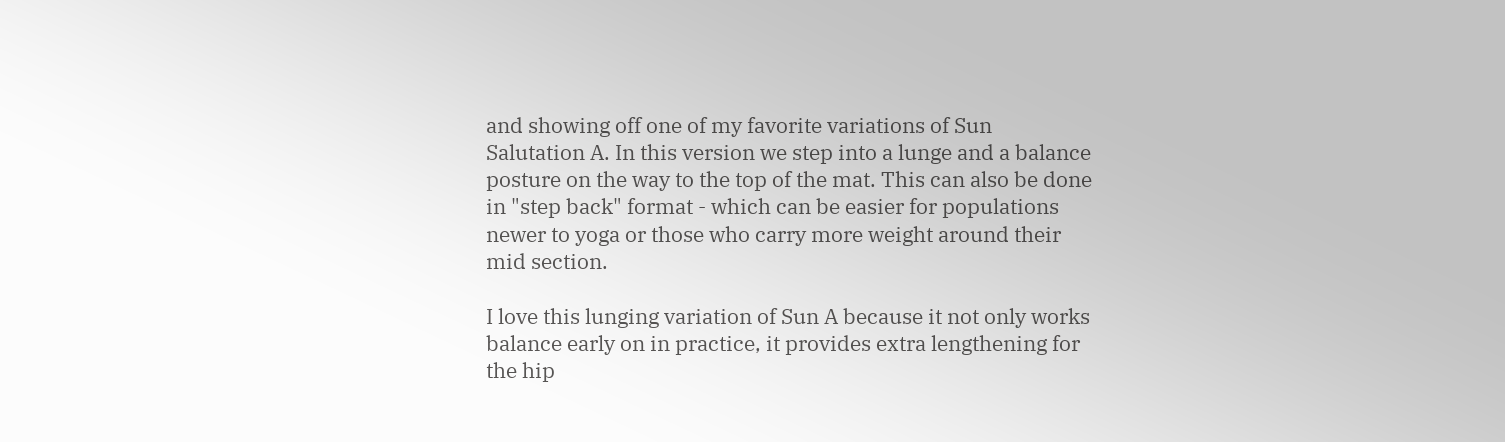and showing off one of my favorite variations of Sun Salutation A. In this version we step into a lunge and a balance posture on the way to the top of the mat. This can also be done in "step back" format - which can be easier for populations newer to yoga or those who carry more weight around their mid section.

I love this lunging variation of Sun A because it not only works balance early on in practice, it provides extra lengthening for the hip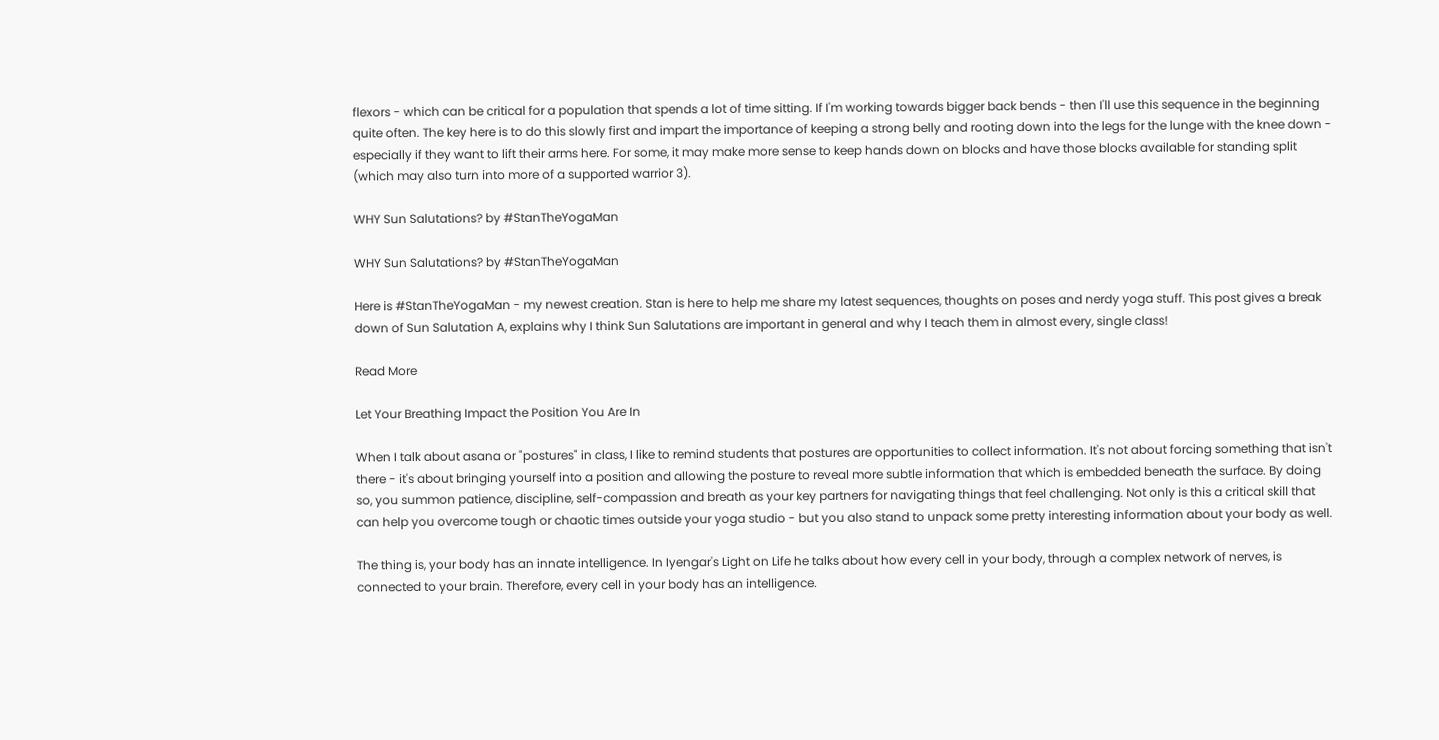flexors - which can be critical for a population that spends a lot of time sitting. If I'm working towards bigger back bends - then I'll use this sequence in the beginning quite often. The key here is to do this slowly first and impart the importance of keeping a strong belly and rooting down into the legs for the lunge with the knee down - especially if they want to lift their arms here. For some, it may make more sense to keep hands down on blocks and have those blocks available for standing split (which may also turn into more of a supported warrior 3).

WHY Sun Salutations? by #StanTheYogaMan

WHY Sun Salutations? by #StanTheYogaMan

Here is #StanTheYogaMan - my newest creation. Stan is here to help me share my latest sequences, thoughts on poses and nerdy yoga stuff. This post gives a break down of Sun Salutation A, explains why I think Sun Salutations are important in general and why I teach them in almost every, single class!

Read More

Let Your Breathing Impact the Position You Are In

When I talk about asana or "postures" in class, I like to remind students that postures are opportunities to collect information. It's not about forcing something that isn't there - it's about bringing yourself into a position and allowing the posture to reveal more subtle information that which is embedded beneath the surface. By doing so, you summon patience, discipline, self-compassion and breath as your key partners for navigating things that feel challenging. Not only is this a critical skill that can help you overcome tough or chaotic times outside your yoga studio - but you also stand to unpack some pretty interesting information about your body as well.

The thing is, your body has an innate intelligence. In Iyengar's Light on Life he talks about how every cell in your body, through a complex network of nerves, is connected to your brain. Therefore, every cell in your body has an intelligence.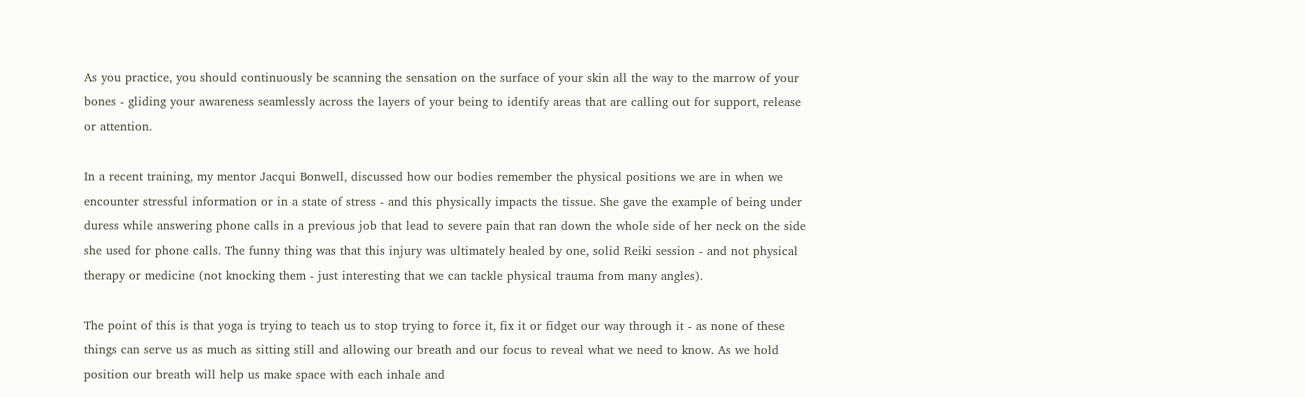As you practice, you should continuously be scanning the sensation on the surface of your skin all the way to the marrow of your bones - gliding your awareness seamlessly across the layers of your being to identify areas that are calling out for support, release or attention.

In a recent training, my mentor Jacqui Bonwell, discussed how our bodies remember the physical positions we are in when we encounter stressful information or in a state of stress - and this physically impacts the tissue. She gave the example of being under duress while answering phone calls in a previous job that lead to severe pain that ran down the whole side of her neck on the side she used for phone calls. The funny thing was that this injury was ultimately healed by one, solid Reiki session - and not physical therapy or medicine (not knocking them - just interesting that we can tackle physical trauma from many angles).

The point of this is that yoga is trying to teach us to stop trying to force it, fix it or fidget our way through it - as none of these things can serve us as much as sitting still and allowing our breath and our focus to reveal what we need to know. As we hold position our breath will help us make space with each inhale and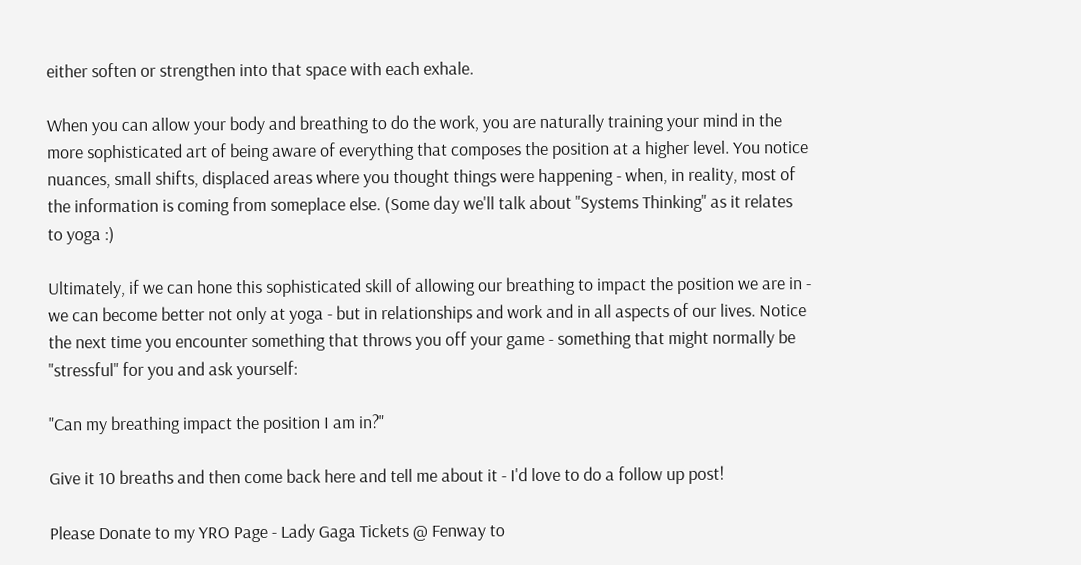either soften or strengthen into that space with each exhale.

When you can allow your body and breathing to do the work, you are naturally training your mind in the more sophisticated art of being aware of everything that composes the position at a higher level. You notice nuances, small shifts, displaced areas where you thought things were happening - when, in reality, most of the information is coming from someplace else. (Some day we'll talk about "Systems Thinking" as it relates to yoga :)

Ultimately, if we can hone this sophisticated skill of allowing our breathing to impact the position we are in - we can become better not only at yoga - but in relationships and work and in all aspects of our lives. Notice the next time you encounter something that throws you off your game - something that might normally be "stressful" for you and ask yourself:

"Can my breathing impact the position I am in?"

Give it 10 breaths and then come back here and tell me about it - I'd love to do a follow up post!

Please Donate to my YRO Page - Lady Gaga Tickets @ Fenway to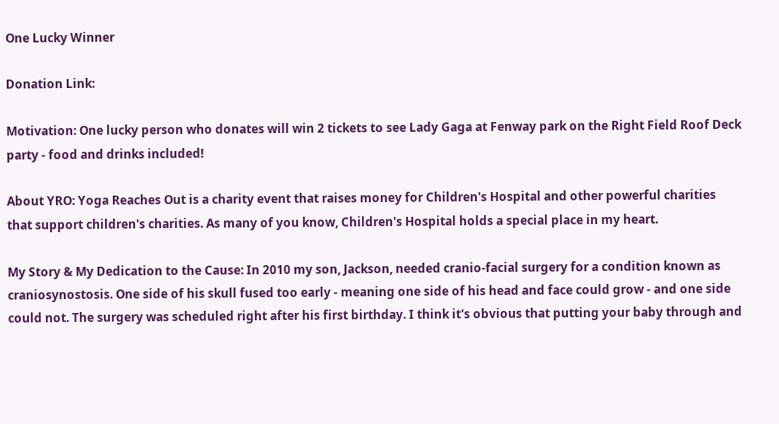One Lucky Winner

Donation Link:

Motivation: One lucky person who donates will win 2 tickets to see Lady Gaga at Fenway park on the Right Field Roof Deck party - food and drinks included!

About YRO: Yoga Reaches Out is a charity event that raises money for Children's Hospital and other powerful charities that support children's charities. As many of you know, Children's Hospital holds a special place in my heart.

My Story & My Dedication to the Cause: In 2010 my son, Jackson, needed cranio-facial surgery for a condition known as craniosynostosis. One side of his skull fused too early - meaning one side of his head and face could grow - and one side could not. The surgery was scheduled right after his first birthday. I think it's obvious that putting your baby through and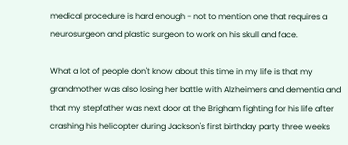medical procedure is hard enough - not to mention one that requires a neurosurgeon and plastic surgeon to work on his skull and face.

What a lot of people don't know about this time in my life is that my grandmother was also losing her battle with Alzheimers and dementia and that my stepfather was next door at the Brigham fighting for his life after crashing his helicopter during Jackson's first birthday party three weeks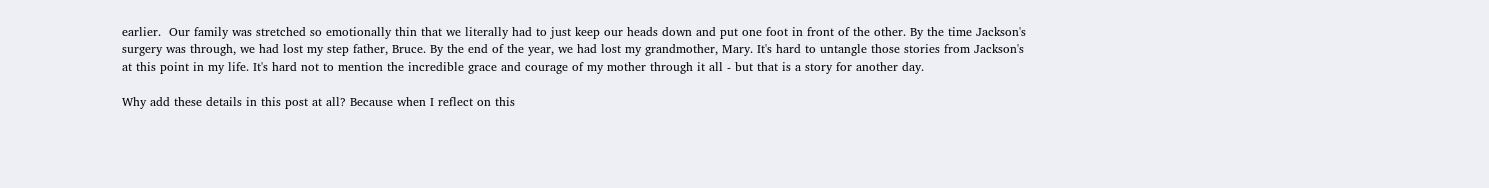earlier.  Our family was stretched so emotionally thin that we literally had to just keep our heads down and put one foot in front of the other. By the time Jackson's surgery was through, we had lost my step father, Bruce. By the end of the year, we had lost my grandmother, Mary. It's hard to untangle those stories from Jackson's at this point in my life. It's hard not to mention the incredible grace and courage of my mother through it all - but that is a story for another day.

Why add these details in this post at all? Because when I reflect on this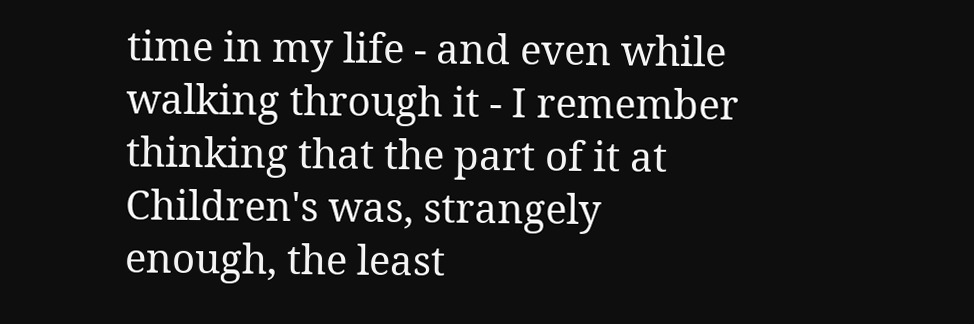time in my life - and even while walking through it - I remember thinking that the part of it at Children's was, strangely enough, the least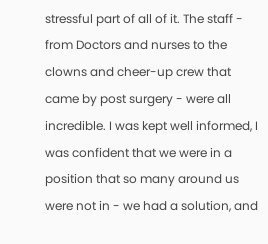stressful part of all of it. The staff - from Doctors and nurses to the clowns and cheer-up crew that came by post surgery - were all incredible. I was kept well informed, I was confident that we were in a position that so many around us were not in - we had a solution, and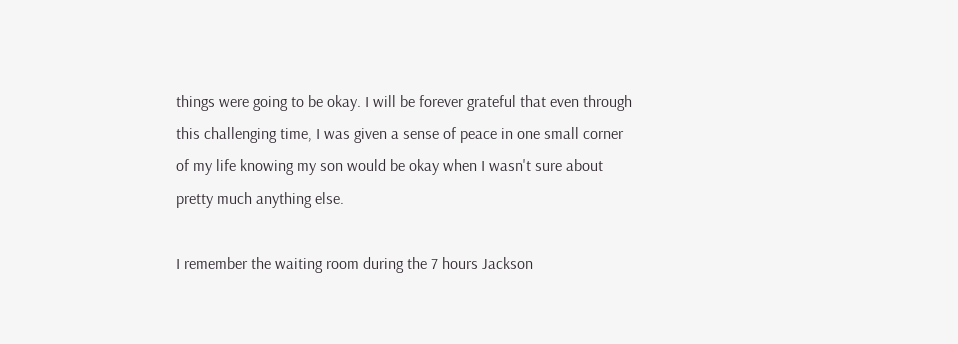things were going to be okay. I will be forever grateful that even through this challenging time, I was given a sense of peace in one small corner of my life knowing my son would be okay when I wasn't sure about pretty much anything else.

I remember the waiting room during the 7 hours Jackson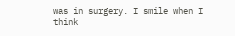was in surgery. I smile when I think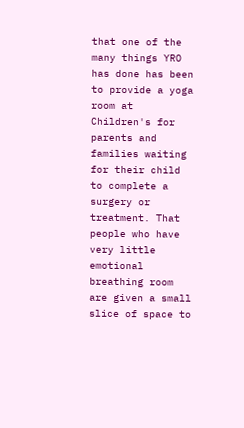that one of the many things YRO has done has been to provide a yoga room at Children's for parents and families waiting for their child to complete a surgery or treatment. That people who have very little emotional breathing room are given a small slice of space to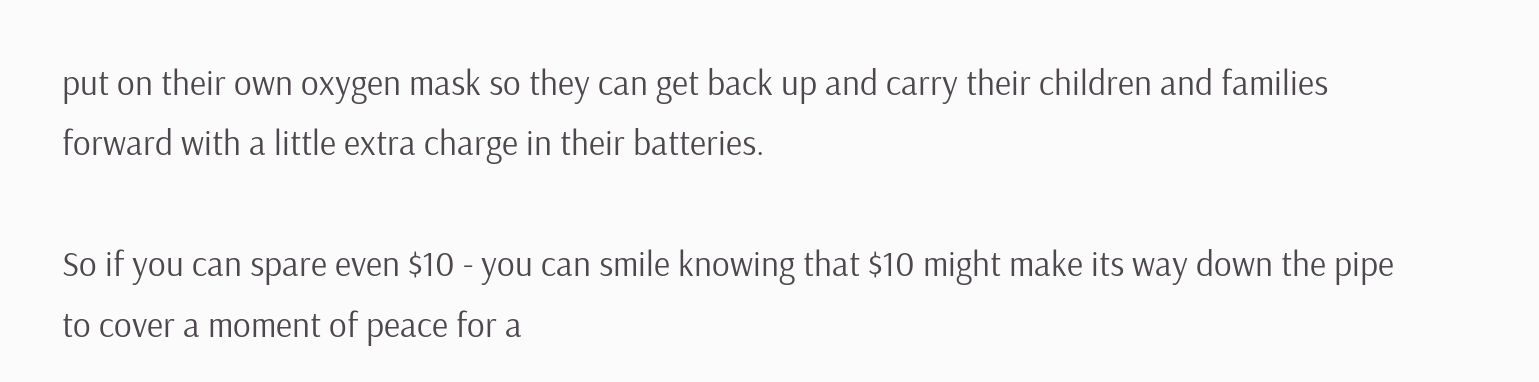put on their own oxygen mask so they can get back up and carry their children and families forward with a little extra charge in their batteries.

So if you can spare even $10 - you can smile knowing that $10 might make its way down the pipe to cover a moment of peace for a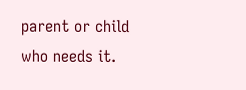parent or child who needs it.